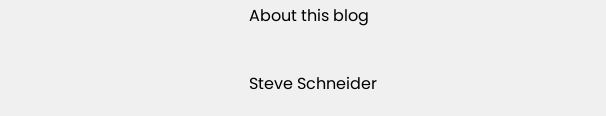About this blog

Steve Schneider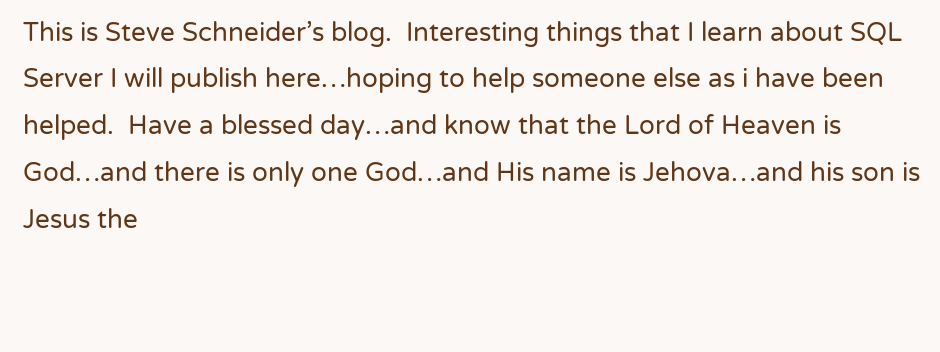This is Steve Schneider’s blog.  Interesting things that I learn about SQL Server I will publish here…hoping to help someone else as i have been helped.  Have a blessed day…and know that the Lord of Heaven is God…and there is only one God…and His name is Jehova…and his son is Jesus the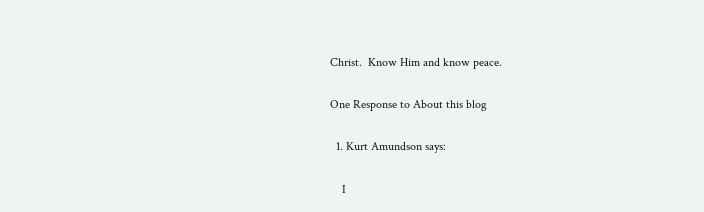Christ.  Know Him and know peace.

One Response to About this blog

  1. Kurt Amundson says:

    I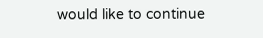would like to continue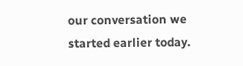our conversation we started earlier today.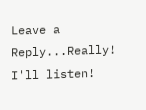Leave a Reply...Really! I'll listen!